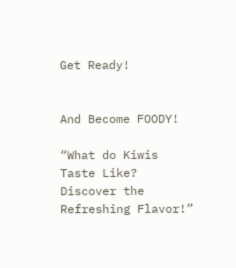Get Ready!


And Become FOODY!

“What do Kiwis Taste Like? Discover the Refreshing Flavor!”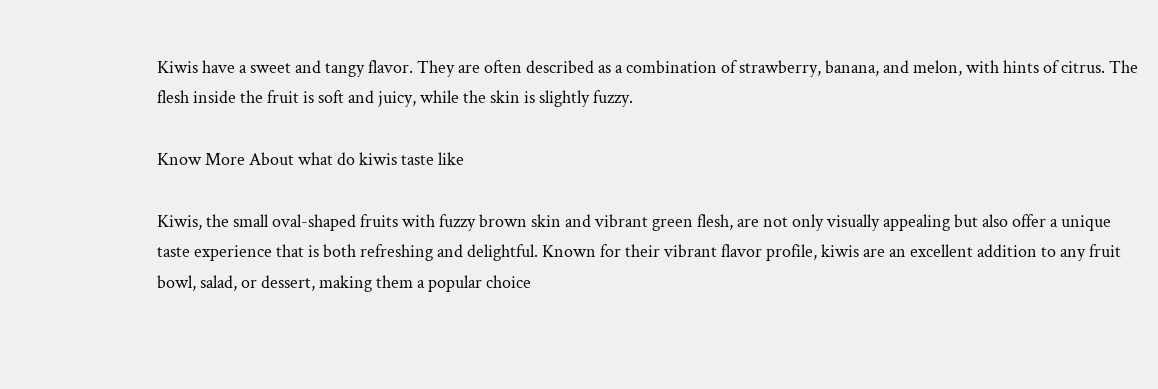Kiwis have a sweet and tangy flavor. They are often described as a combination of strawberry, banana, and melon, with hints of citrus. The flesh inside the fruit is soft and juicy, while the skin is slightly fuzzy.

Know More About what do kiwis taste like

Kiwis, the small oval-shaped fruits with fuzzy brown skin and vibrant green flesh, are not only visually appealing but also offer a unique taste experience that is both refreshing and delightful. Known for their vibrant flavor profile, kiwis are an excellent addition to any fruit bowl, salad, or dessert, making them a popular choice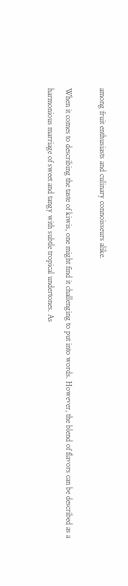among fruit enthusiasts and culinary connoisseurs alike.

When it comes to describing the taste of kiwis, one might find it challenging to put into words. However, the blend of flavors can be described as a harmonious marriage of sweet and tangy with subtle tropical undertones. As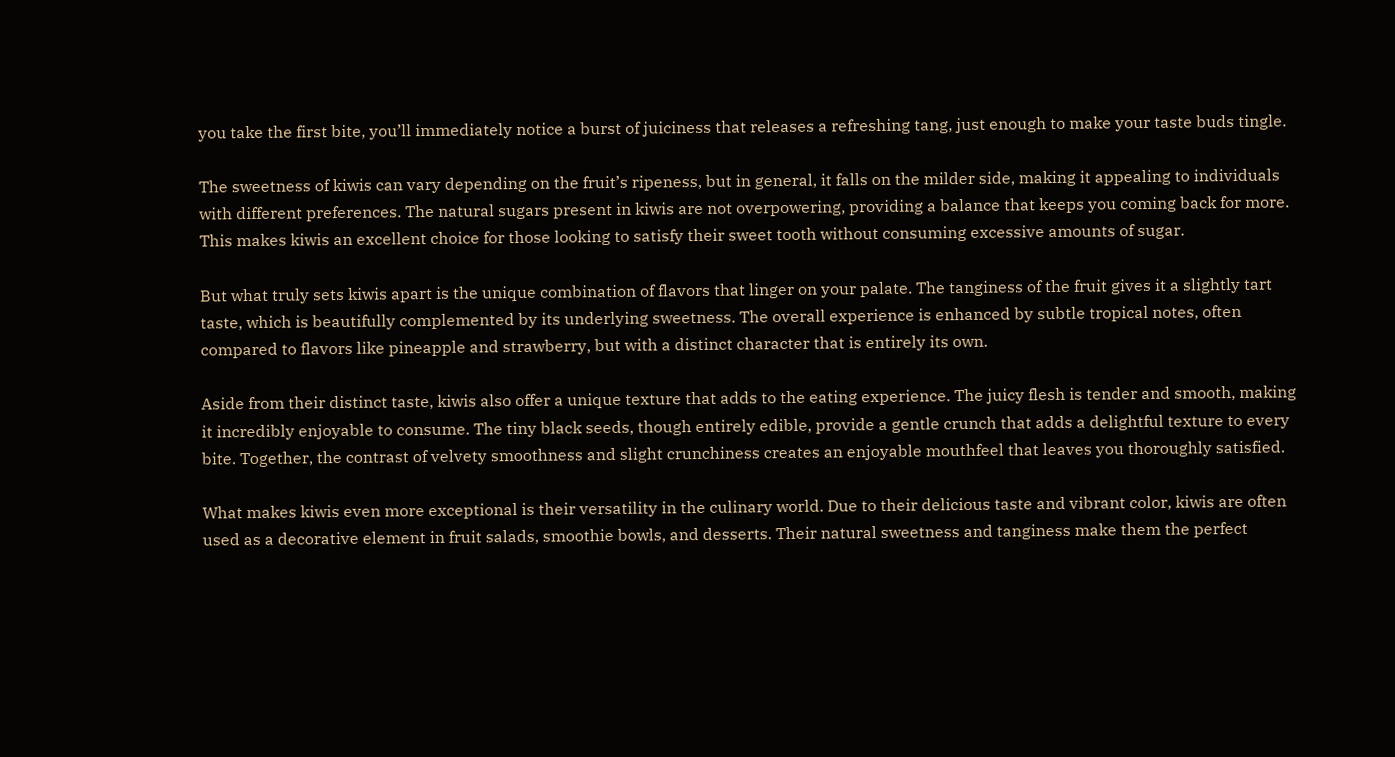you take the first bite, you’ll immediately notice a burst of juiciness that releases a refreshing tang, just enough to make your taste buds tingle.

The sweetness of kiwis can vary depending on the fruit’s ripeness, but in general, it falls on the milder side, making it appealing to individuals with different preferences. The natural sugars present in kiwis are not overpowering, providing a balance that keeps you coming back for more. This makes kiwis an excellent choice for those looking to satisfy their sweet tooth without consuming excessive amounts of sugar.

But what truly sets kiwis apart is the unique combination of flavors that linger on your palate. The tanginess of the fruit gives it a slightly tart taste, which is beautifully complemented by its underlying sweetness. The overall experience is enhanced by subtle tropical notes, often compared to flavors like pineapple and strawberry, but with a distinct character that is entirely its own.

Aside from their distinct taste, kiwis also offer a unique texture that adds to the eating experience. The juicy flesh is tender and smooth, making it incredibly enjoyable to consume. The tiny black seeds, though entirely edible, provide a gentle crunch that adds a delightful texture to every bite. Together, the contrast of velvety smoothness and slight crunchiness creates an enjoyable mouthfeel that leaves you thoroughly satisfied.

What makes kiwis even more exceptional is their versatility in the culinary world. Due to their delicious taste and vibrant color, kiwis are often used as a decorative element in fruit salads, smoothie bowls, and desserts. Their natural sweetness and tanginess make them the perfect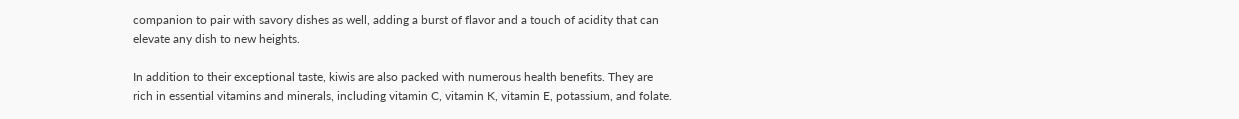companion to pair with savory dishes as well, adding a burst of flavor and a touch of acidity that can elevate any dish to new heights.

In addition to their exceptional taste, kiwis are also packed with numerous health benefits. They are rich in essential vitamins and minerals, including vitamin C, vitamin K, vitamin E, potassium, and folate.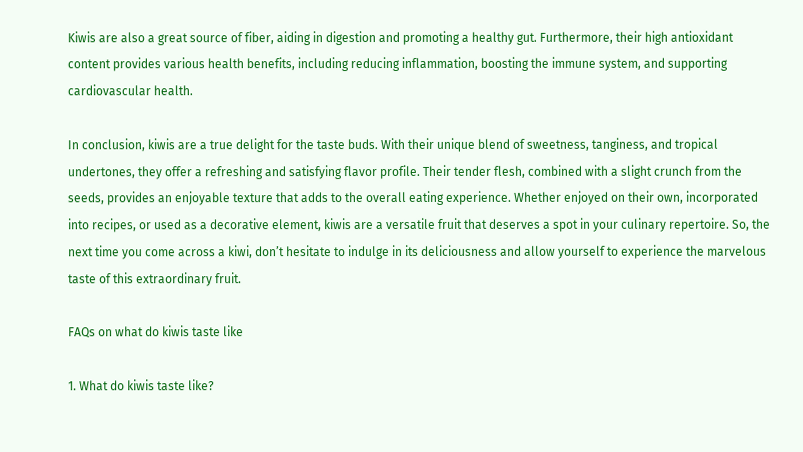Kiwis are also a great source of fiber, aiding in digestion and promoting a healthy gut. Furthermore, their high antioxidant content provides various health benefits, including reducing inflammation, boosting the immune system, and supporting cardiovascular health.

In conclusion, kiwis are a true delight for the taste buds. With their unique blend of sweetness, tanginess, and tropical undertones, they offer a refreshing and satisfying flavor profile. Their tender flesh, combined with a slight crunch from the seeds, provides an enjoyable texture that adds to the overall eating experience. Whether enjoyed on their own, incorporated into recipes, or used as a decorative element, kiwis are a versatile fruit that deserves a spot in your culinary repertoire. So, the next time you come across a kiwi, don’t hesitate to indulge in its deliciousness and allow yourself to experience the marvelous taste of this extraordinary fruit.

FAQs on what do kiwis taste like

1. What do kiwis taste like?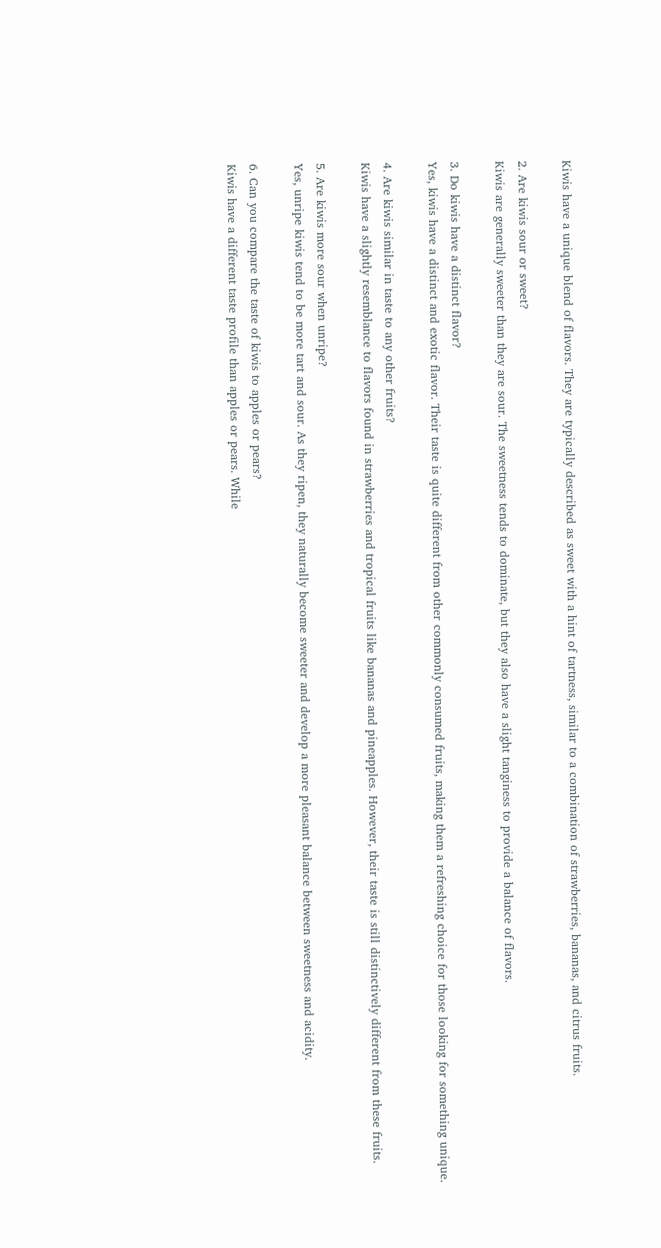Kiwis have a unique blend of flavors. They are typically described as sweet with a hint of tartness, similar to a combination of strawberries, bananas, and citrus fruits.

2. Are kiwis sour or sweet?
Kiwis are generally sweeter than they are sour. The sweetness tends to dominate, but they also have a slight tanginess to provide a balance of flavors.

3. Do kiwis have a distinct flavor?
Yes, kiwis have a distinct and exotic flavor. Their taste is quite different from other commonly consumed fruits, making them a refreshing choice for those looking for something unique.

4. Are kiwis similar in taste to any other fruits?
Kiwis have a slightly resemblance to flavors found in strawberries and tropical fruits like bananas and pineapples. However, their taste is still distinctively different from these fruits.

5. Are kiwis more sour when unripe?
Yes, unripe kiwis tend to be more tart and sour. As they ripen, they naturally become sweeter and develop a more pleasant balance between sweetness and acidity.

6. Can you compare the taste of kiwis to apples or pears?
Kiwis have a different taste profile than apples or pears. While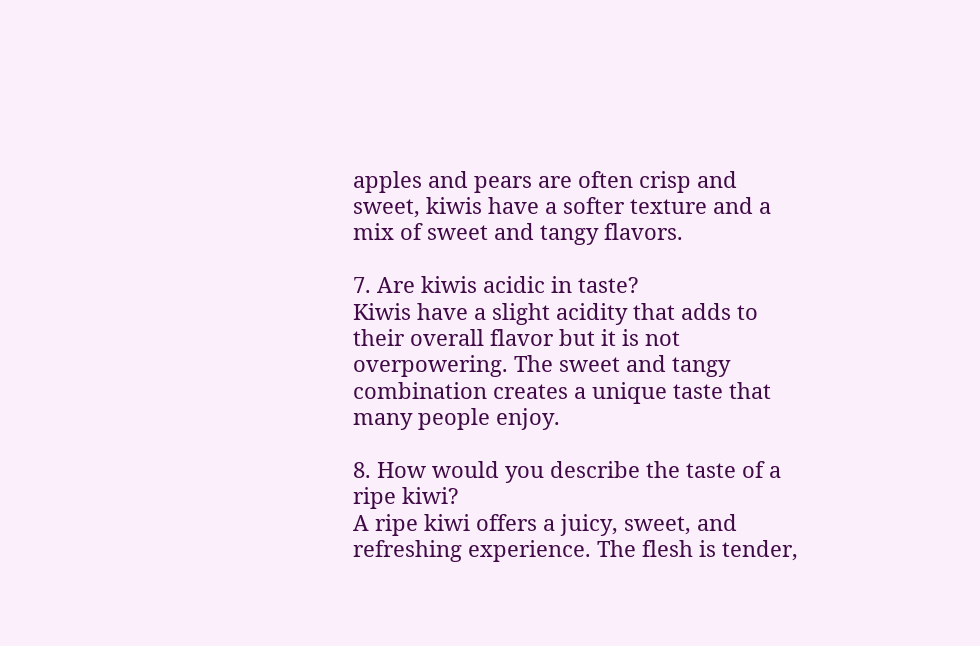apples and pears are often crisp and sweet, kiwis have a softer texture and a mix of sweet and tangy flavors.

7. Are kiwis acidic in taste?
Kiwis have a slight acidity that adds to their overall flavor but it is not overpowering. The sweet and tangy combination creates a unique taste that many people enjoy.

8. How would you describe the taste of a ripe kiwi?
A ripe kiwi offers a juicy, sweet, and refreshing experience. The flesh is tender,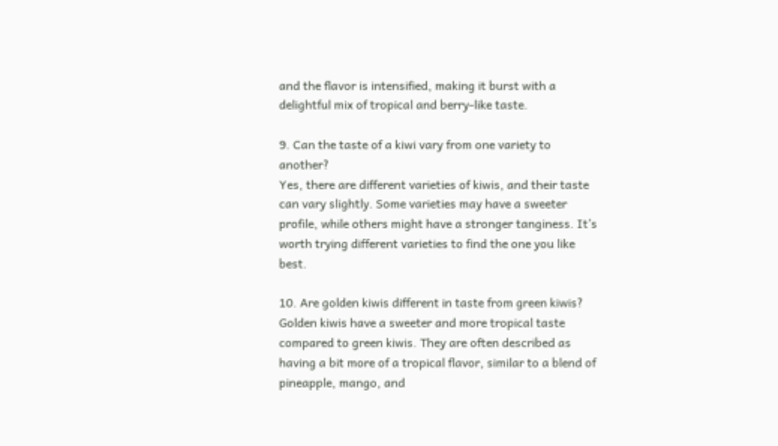and the flavor is intensified, making it burst with a delightful mix of tropical and berry-like taste.

9. Can the taste of a kiwi vary from one variety to another?
Yes, there are different varieties of kiwis, and their taste can vary slightly. Some varieties may have a sweeter profile, while others might have a stronger tanginess. It’s worth trying different varieties to find the one you like best.

10. Are golden kiwis different in taste from green kiwis?
Golden kiwis have a sweeter and more tropical taste compared to green kiwis. They are often described as having a bit more of a tropical flavor, similar to a blend of pineapple, mango, and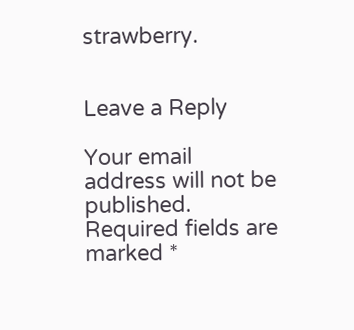strawberry.


Leave a Reply

Your email address will not be published. Required fields are marked *